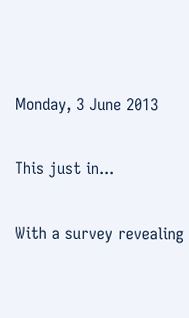Monday, 3 June 2013

This just in...

With a survey revealing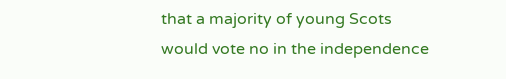that a majority of young Scots would vote no in the independence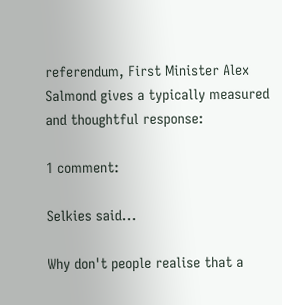referendum, First Minister Alex Salmond gives a typically measured and thoughtful response:

1 comment:

Selkies said...

Why don't people realise that a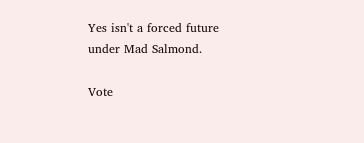Yes isn't a forced future under Mad Salmond.

Vote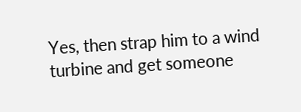Yes, then strap him to a wind turbine and get someone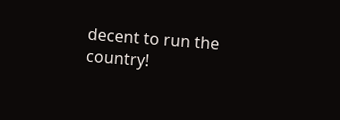decent to run the country!